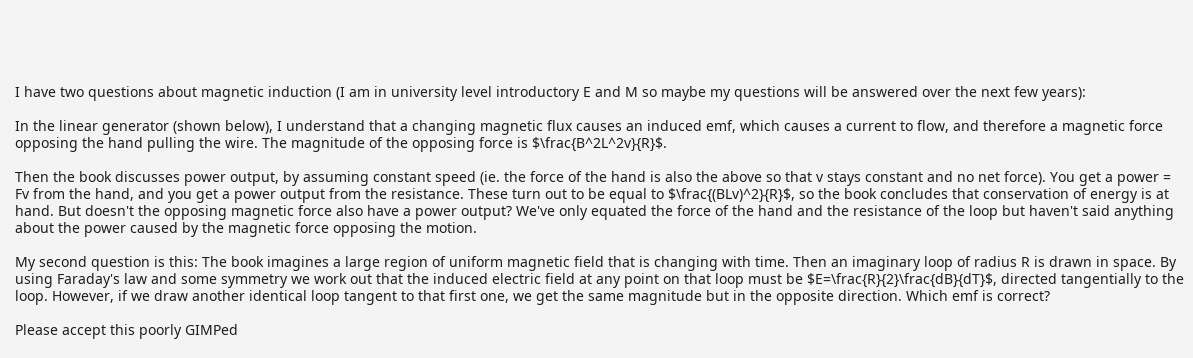I have two questions about magnetic induction (I am in university level introductory E and M so maybe my questions will be answered over the next few years):

In the linear generator (shown below), I understand that a changing magnetic flux causes an induced emf, which causes a current to flow, and therefore a magnetic force opposing the hand pulling the wire. The magnitude of the opposing force is $\frac{B^2L^2v}{R}$.

Then the book discusses power output, by assuming constant speed (ie. the force of the hand is also the above so that v stays constant and no net force). You get a power = Fv from the hand, and you get a power output from the resistance. These turn out to be equal to $\frac{(BLv)^2}{R}$, so the book concludes that conservation of energy is at hand. But doesn't the opposing magnetic force also have a power output? We've only equated the force of the hand and the resistance of the loop but haven't said anything about the power caused by the magnetic force opposing the motion.

My second question is this: The book imagines a large region of uniform magnetic field that is changing with time. Then an imaginary loop of radius R is drawn in space. By using Faraday's law and some symmetry we work out that the induced electric field at any point on that loop must be $E=\frac{R}{2}\frac{dB}{dT}$, directed tangentially to the loop. However, if we draw another identical loop tangent to that first one, we get the same magnitude but in the opposite direction. Which emf is correct?

Please accept this poorly GIMPed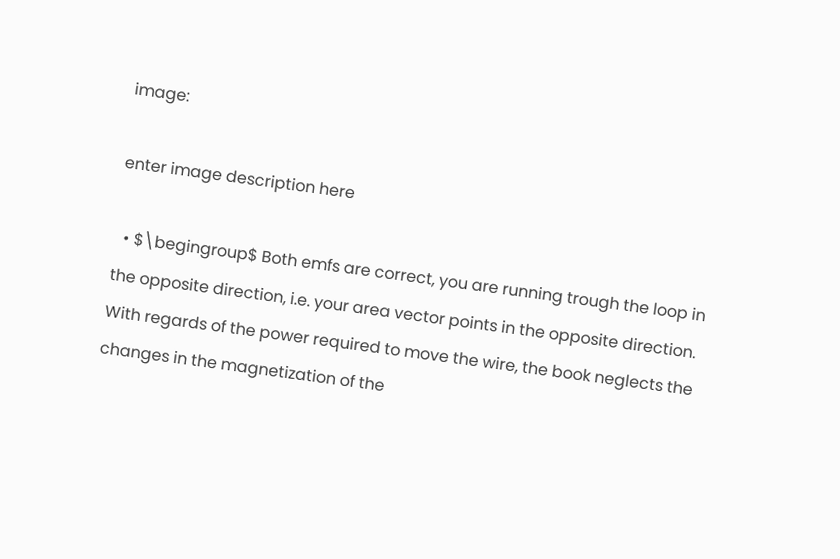image:

enter image description here

  • $\begingroup$ Both emfs are correct, you are running trough the loop in the opposite direction, i.e. your area vector points in the opposite direction. With regards of the power required to move the wire, the book neglects the changes in the magnetization of the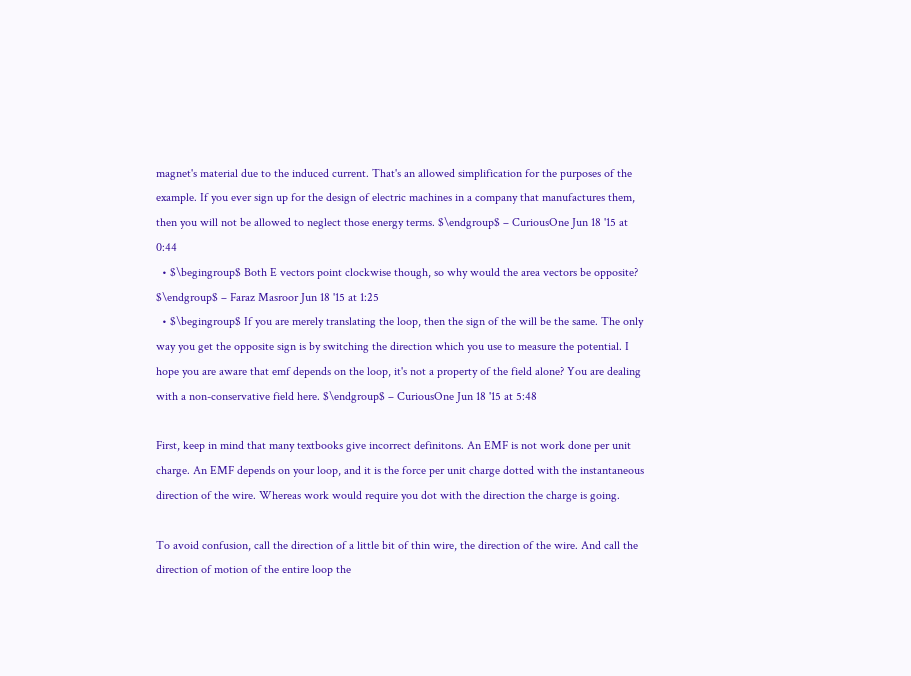magnet's material due to the induced current. That's an allowed simplification for the purposes of the example. If you ever sign up for the design of electric machines in a company that manufactures them, then you will not be allowed to neglect those energy terms. $\endgroup$ – CuriousOne Jun 18 '15 at 0:44
  • $\begingroup$ Both E vectors point clockwise though, so why would the area vectors be opposite? $\endgroup$ – Faraz Masroor Jun 18 '15 at 1:25
  • $\begingroup$ If you are merely translating the loop, then the sign of the will be the same. The only way you get the opposite sign is by switching the direction which you use to measure the potential. I hope you are aware that emf depends on the loop, it's not a property of the field alone? You are dealing with a non-conservative field here. $\endgroup$ – CuriousOne Jun 18 '15 at 5:48

First, keep in mind that many textbooks give incorrect definitons. An EMF is not work done per unit charge. An EMF depends on your loop, and it is the force per unit charge dotted with the instantaneous direction of the wire. Whereas work would require you dot with the direction the charge is going.

To avoid confusion, call the direction of a little bit of thin wire, the direction of the wire. And call the direction of motion of the entire loop the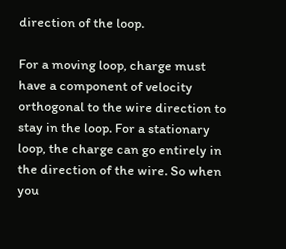direction of the loop.

For a moving loop, charge must have a component of velocity orthogonal to the wire direction to stay in the loop. For a stationary loop, the charge can go entirely in the direction of the wire. So when you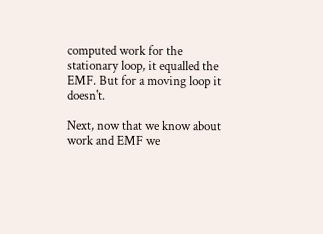computed work for the stationary loop, it equalled the EMF. But for a moving loop it doesn't.

Next, now that we know about work and EMF we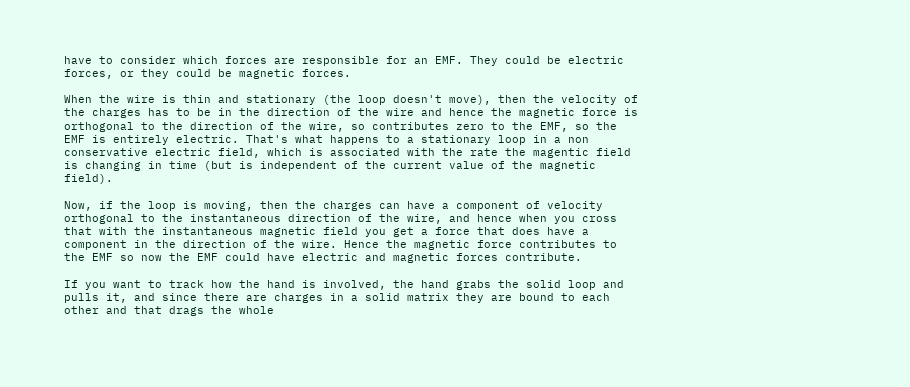have to consider which forces are responsible for an EMF. They could be electric forces, or they could be magnetic forces.

When the wire is thin and stationary (the loop doesn't move), then the velocity of the charges has to be in the direction of the wire and hence the magnetic force is orthogonal to the direction of the wire, so contributes zero to the EMF, so the EMF is entirely electric. That's what happens to a stationary loop in a non conservative electric field, which is associated with the rate the magentic field is changing in time (but is independent of the current value of the magnetic field).

Now, if the loop is moving, then the charges can have a component of velocity orthogonal to the instantaneous direction of the wire, and hence when you cross that with the instantaneous magnetic field you get a force that does have a component in the direction of the wire. Hence the magnetic force contributes to the EMF so now the EMF could have electric and magnetic forces contribute.

If you want to track how the hand is involved, the hand grabs the solid loop and pulls it, and since there are charges in a solid matrix they are bound to each other and that drags the whole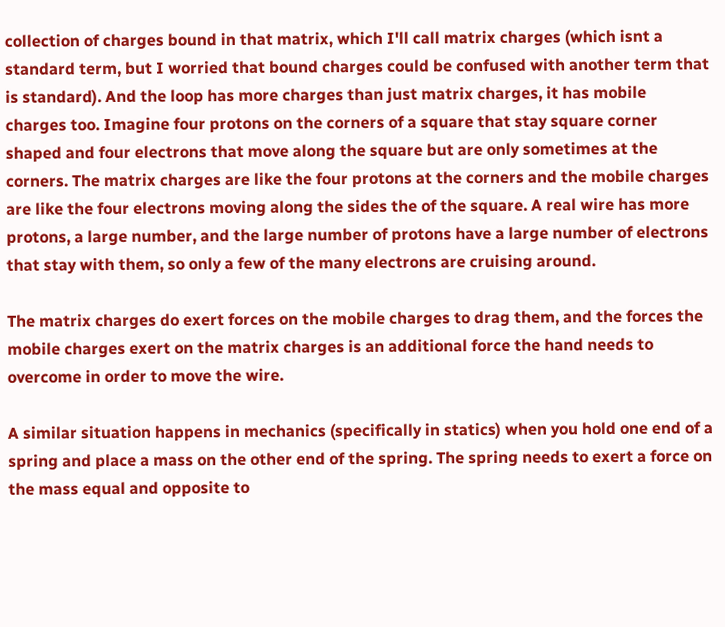collection of charges bound in that matrix, which I'll call matrix charges (which isnt a standard term, but I worried that bound charges could be confused with another term that is standard). And the loop has more charges than just matrix charges, it has mobile charges too. Imagine four protons on the corners of a square that stay square corner shaped and four electrons that move along the square but are only sometimes at the corners. The matrix charges are like the four protons at the corners and the mobile charges are like the four electrons moving along the sides the of the square. A real wire has more protons, a large number, and the large number of protons have a large number of electrons that stay with them, so only a few of the many electrons are cruising around.

The matrix charges do exert forces on the mobile charges to drag them, and the forces the mobile charges exert on the matrix charges is an additional force the hand needs to overcome in order to move the wire.

A similar situation happens in mechanics (specifically in statics) when you hold one end of a spring and place a mass on the other end of the spring. The spring needs to exert a force on the mass equal and opposite to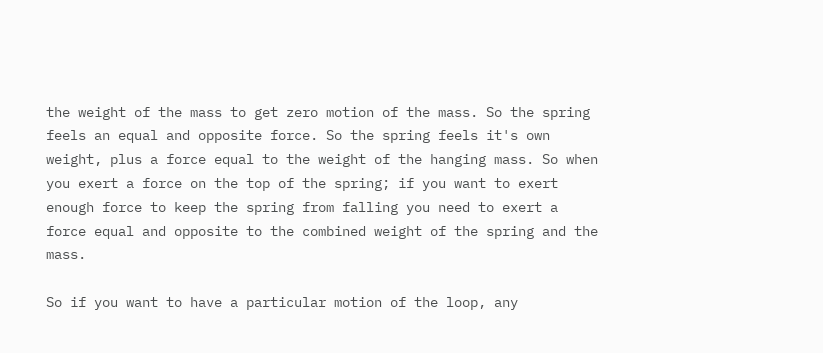the weight of the mass to get zero motion of the mass. So the spring feels an equal and opposite force. So the spring feels it's own weight, plus a force equal to the weight of the hanging mass. So when you exert a force on the top of the spring; if you want to exert enough force to keep the spring from falling you need to exert a force equal and opposite to the combined weight of the spring and the mass.

So if you want to have a particular motion of the loop, any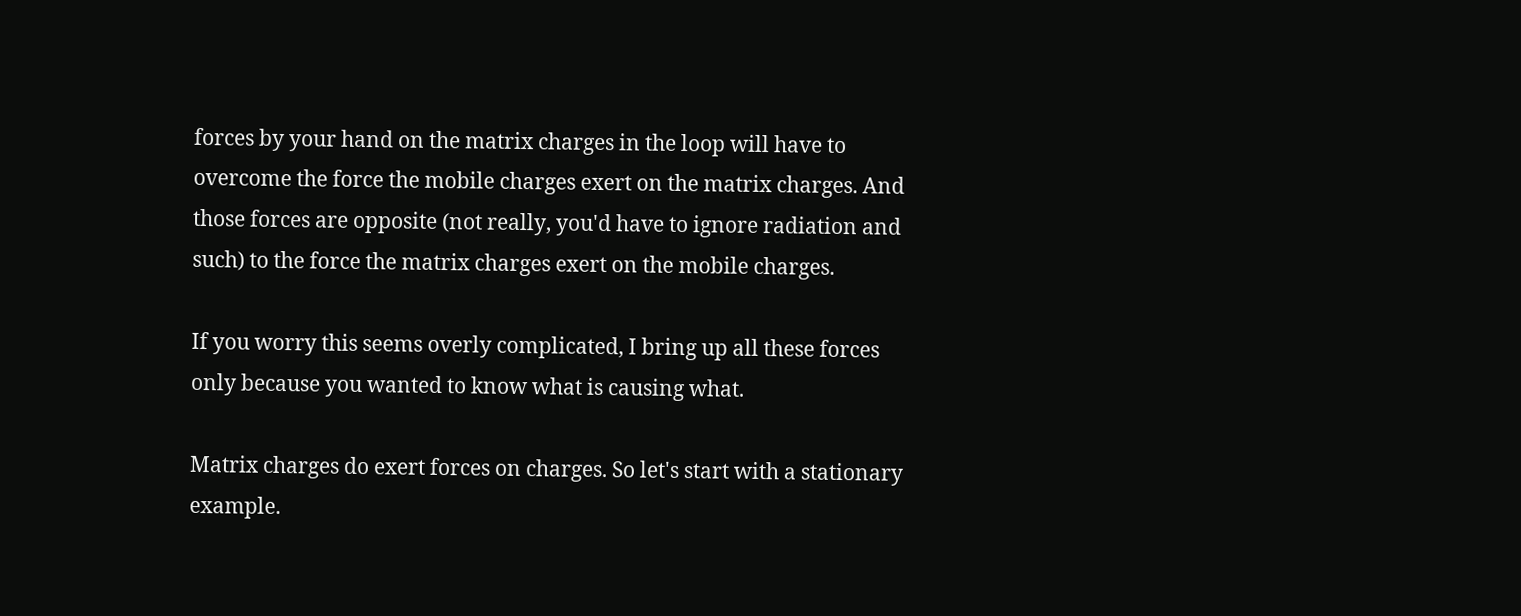forces by your hand on the matrix charges in the loop will have to overcome the force the mobile charges exert on the matrix charges. And those forces are opposite (not really, you'd have to ignore radiation and such) to the force the matrix charges exert on the mobile charges.

If you worry this seems overly complicated, I bring up all these forces only because you wanted to know what is causing what.

Matrix charges do exert forces on charges. So let's start with a stationary example.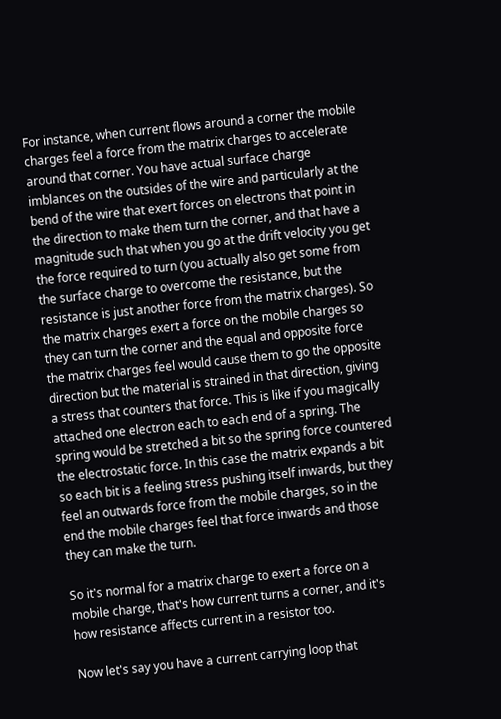For instance, when current flows around a corner the mobile charges feel a force from the matrix charges to accelerate around that corner. You have actual surface charge imblances on the outsides of the wire and particularly at the bend of the wire that exert forces on electrons that point in the direction to make them turn the corner, and that have a magnitude such that when you go at the drift velocity you get the force required to turn (you actually also get some from the surface charge to overcome the resistance, but the resistance is just another force from the matrix charges). So the matrix charges exert a force on the mobile charges so they can turn the corner and the equal and opposite force the matrix charges feel would cause them to go the opposite direction but the material is strained in that direction, giving a stress that counters that force. This is like if you magically attached one electron each to each end of a spring. The spring would be stretched a bit so the spring force countered the electrostatic force. In this case the matrix expands a bit so each bit is a feeling stress pushing itself inwards, but they feel an outwards force from the mobile charges, so in the end the mobile charges feel that force inwards and those they can make the turn.

So it's normal for a matrix charge to exert a force on a mobile charge, that's how current turns a corner, and it's how resistance affects current in a resistor too.

Now let's say you have a current carrying loop that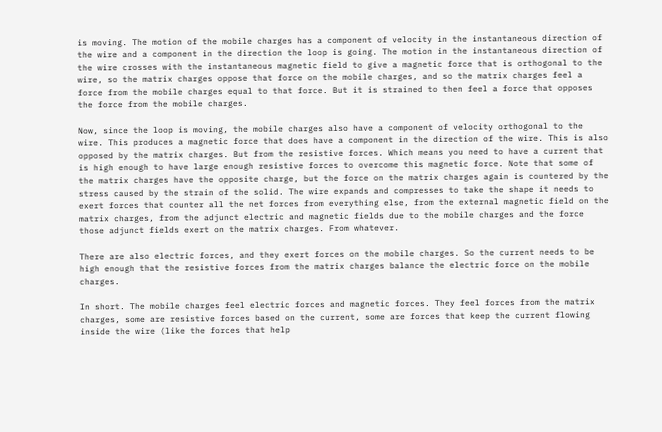is moving. The motion of the mobile charges has a component of velocity in the instantaneous direction of the wire and a component in the direction the loop is going. The motion in the instantaneous direction of the wire crosses with the instantaneous magnetic field to give a magnetic force that is orthogonal to the wire, so the matrix charges oppose that force on the mobile charges, and so the matrix charges feel a force from the mobile charges equal to that force. But it is strained to then feel a force that opposes the force from the mobile charges.

Now, since the loop is moving, the mobile charges also have a component of velocity orthogonal to the wire. This produces a magnetic force that does have a component in the direction of the wire. This is also opposed by the matrix charges. But from the resistive forces. Which means you need to have a current that is high enough to have large enough resistive forces to overcome this magnetic force. Note that some of the matrix charges have the opposite charge, but the force on the matrix charges again is countered by the stress caused by the strain of the solid. The wire expands and compresses to take the shape it needs to exert forces that counter all the net forces from everything else, from the external magnetic field on the matrix charges, from the adjunct electric and magnetic fields due to the mobile charges and the force those adjunct fields exert on the matrix charges. From whatever.

There are also electric forces, and they exert forces on the mobile charges. So the current needs to be high enough that the resistive forces from the matrix charges balance the electric force on the mobile charges.

In short. The mobile charges feel electric forces and magnetic forces. They feel forces from the matrix charges, some are resistive forces based on the current, some are forces that keep the current flowing inside the wire (like the forces that help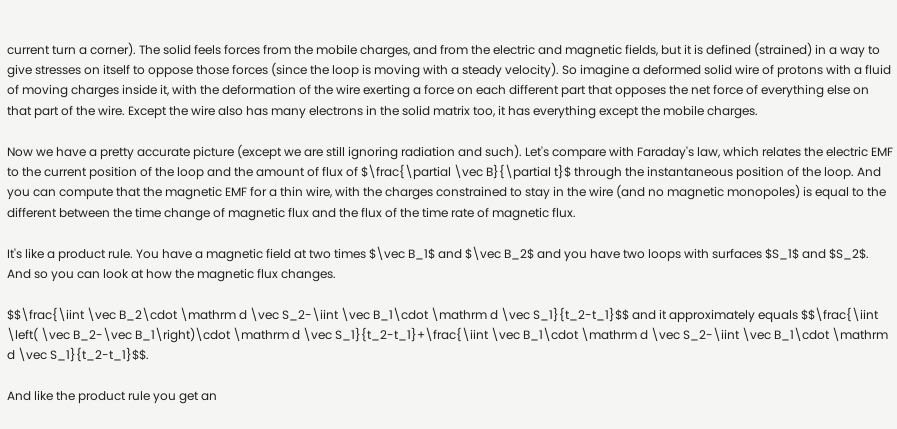current turn a corner). The solid feels forces from the mobile charges, and from the electric and magnetic fields, but it is defined (strained) in a way to give stresses on itself to oppose those forces (since the loop is moving with a steady velocity). So imagine a deformed solid wire of protons with a fluid of moving charges inside it, with the deformation of the wire exerting a force on each different part that opposes the net force of everything else on that part of the wire. Except the wire also has many electrons in the solid matrix too, it has everything except the mobile charges.

Now we have a pretty accurate picture (except we are still ignoring radiation and such). Let's compare with Faraday's law, which relates the electric EMF to the current position of the loop and the amount of flux of $\frac{\partial \vec B}{\partial t}$ through the instantaneous position of the loop. And you can compute that the magnetic EMF for a thin wire, with the charges constrained to stay in the wire (and no magnetic monopoles) is equal to the different between the time change of magnetic flux and the flux of the time rate of magnetic flux.

It's like a product rule. You have a magnetic field at two times $\vec B_1$ and $\vec B_2$ and you have two loops with surfaces $S_1$ and $S_2$. And so you can look at how the magnetic flux changes.

$$\frac{\iint \vec B_2\cdot \mathrm d \vec S_2-\iint \vec B_1\cdot \mathrm d \vec S_1}{t_2-t_1}$$ and it approximately equals $$\frac{\iint \left( \vec B_2-\vec B_1\right)\cdot \mathrm d \vec S_1}{t_2-t_1}+\frac{\iint \vec B_1\cdot \mathrm d \vec S_2-\iint \vec B_1\cdot \mathrm d \vec S_1}{t_2-t_1}$$.

And like the product rule you get an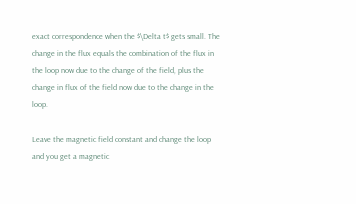exact correspondence when the $\Delta t$ gets small. The change in the flux equals the combination of the flux in the loop now due to the change of the field, plus the change in flux of the field now due to the change in the loop.

Leave the magnetic field constant and change the loop and you get a magnetic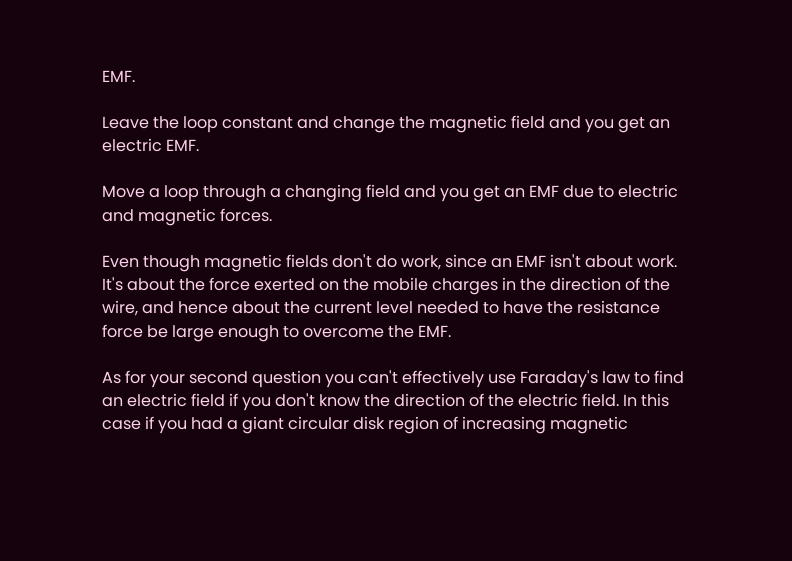EMF.

Leave the loop constant and change the magnetic field and you get an electric EMF.

Move a loop through a changing field and you get an EMF due to electric and magnetic forces.

Even though magnetic fields don't do work, since an EMF isn't about work. It's about the force exerted on the mobile charges in the direction of the wire, and hence about the current level needed to have the resistance force be large enough to overcome the EMF.

As for your second question you can't effectively use Faraday's law to find an electric field if you don't know the direction of the electric field. In this case if you had a giant circular disk region of increasing magnetic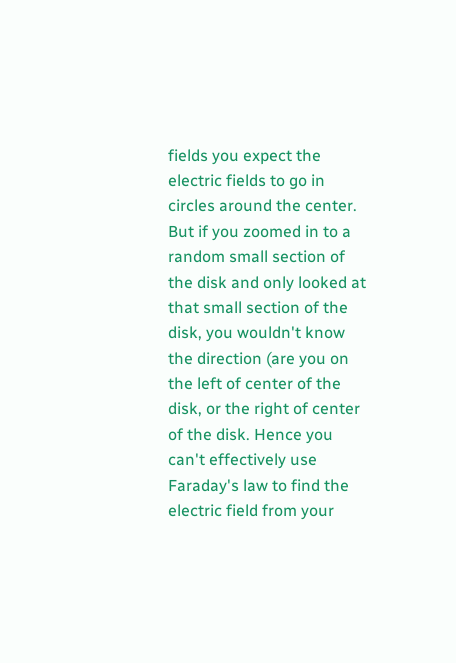fields you expect the electric fields to go in circles around the center. But if you zoomed in to a random small section of the disk and only looked at that small section of the disk, you wouldn't know the direction (are you on the left of center of the disk, or the right of center of the disk. Hence you can't effectively use Faraday's law to find the electric field from your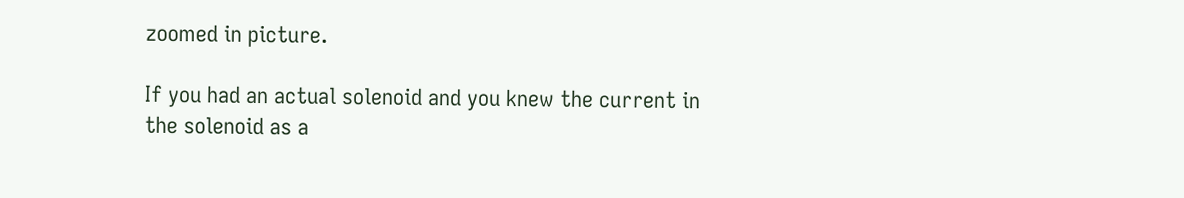zoomed in picture.

If you had an actual solenoid and you knew the current in the solenoid as a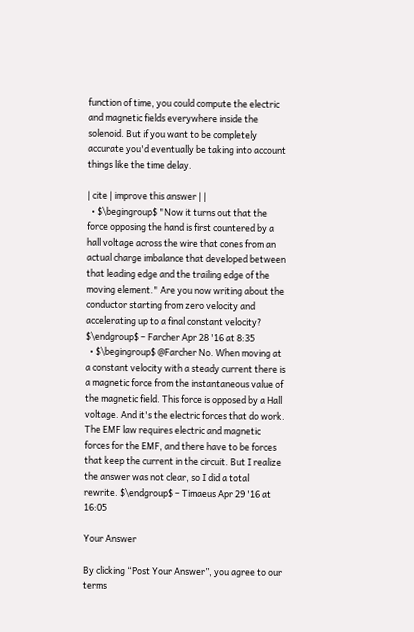function of time, you could compute the electric and magnetic fields everywhere inside the solenoid. But if you want to be completely accurate you'd eventually be taking into account things like the time delay.

| cite | improve this answer | |
  • $\begingroup$ "Now it turns out that the force opposing the hand is first countered by a hall voltage across the wire that cones from an actual charge imbalance that developed between that leading edge and the trailing edge of the moving element." Are you now writing about the conductor starting from zero velocity and accelerating up to a final constant velocity? $\endgroup$ – Farcher Apr 28 '16 at 8:35
  • $\begingroup$ @Farcher No. When moving at a constant velocity with a steady current there is a magnetic force from the instantaneous value of the magnetic field. This force is opposed by a Hall voltage. And it's the electric forces that do work. The EMF law requires electric and magnetic forces for the EMF, and there have to be forces that keep the current in the circuit. But I realize the answer was not clear, so I did a total rewrite. $\endgroup$ – Timaeus Apr 29 '16 at 16:05

Your Answer

By clicking “Post Your Answer”, you agree to our terms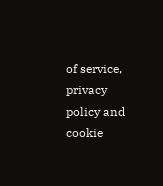of service, privacy policy and cookie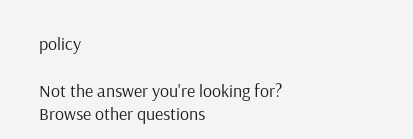policy

Not the answer you're looking for? Browse other questions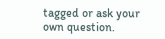tagged or ask your own question.